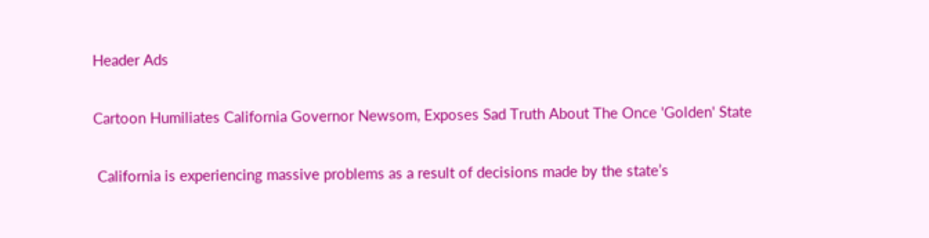Header Ads

Cartoon Humiliates California Governor Newsom, Exposes Sad Truth About The Once 'Golden' State

 California is experiencing massive problems as a result of decisions made by the state’s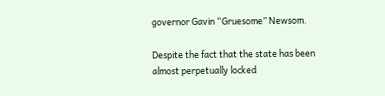governor Gavin “Gruesome” Newsom.

Despite the fact that the state has been almost perpetually locked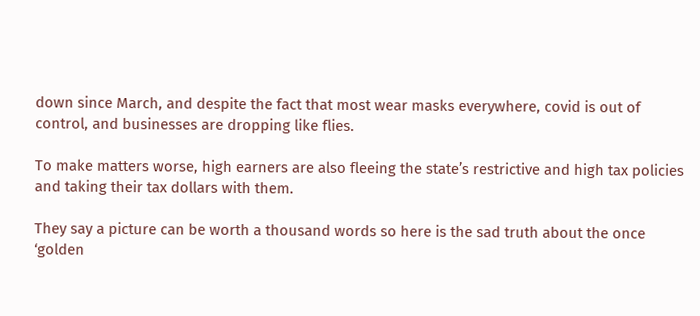down since March, and despite the fact that most wear masks everywhere, covid is out of control, and businesses are dropping like flies.

To make matters worse, high earners are also fleeing the state’s restrictive and high tax policies and taking their tax dollars with them.

They say a picture can be worth a thousand words so here is the sad truth about the once ‘golden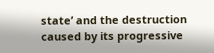state’ and the destruction caused by its progressive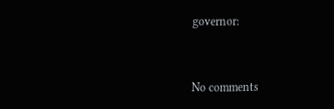governor:


No comments